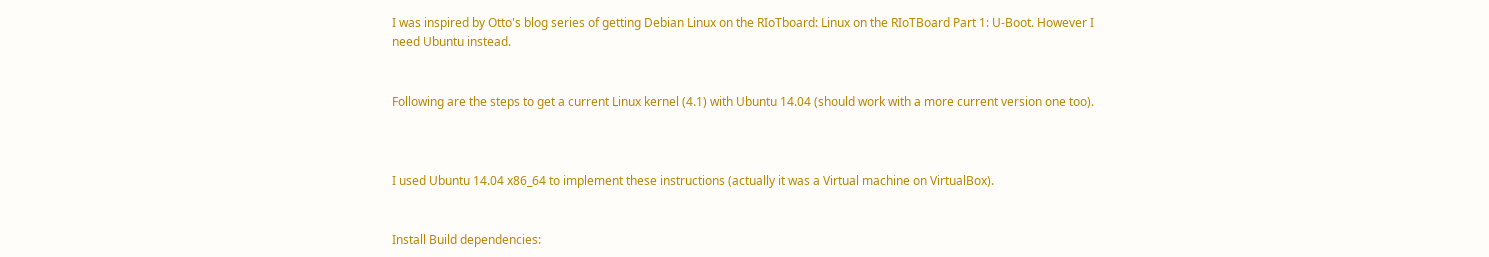I was inspired by Otto's blog series of getting Debian Linux on the RIoTboard: Linux on the RIoTBoard Part 1: U-Boot. However I need Ubuntu instead.


Following are the steps to get a current Linux kernel (4.1) with Ubuntu 14.04 (should work with a more current version one too).



I used Ubuntu 14.04 x86_64 to implement these instructions (actually it was a Virtual machine on VirtualBox).


Install Build dependencies: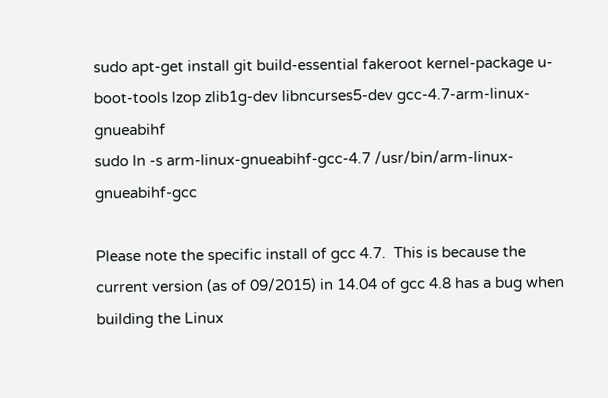sudo apt-get install git build-essential fakeroot kernel-package u-boot-tools lzop zlib1g-dev libncurses5-dev gcc-4.7-arm-linux-gnueabihf
sudo ln -s arm-linux-gnueabihf-gcc-4.7 /usr/bin/arm-linux-gnueabihf-gcc

Please note the specific install of gcc 4.7.  This is because the current version (as of 09/2015) in 14.04 of gcc 4.8 has a bug when building the Linux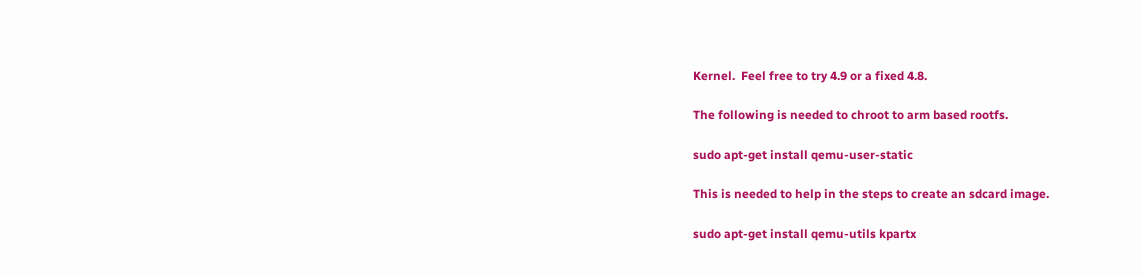Kernel.  Feel free to try 4.9 or a fixed 4.8.

The following is needed to chroot to arm based rootfs.

sudo apt-get install qemu-user-static

This is needed to help in the steps to create an sdcard image.

sudo apt-get install qemu-utils kpartx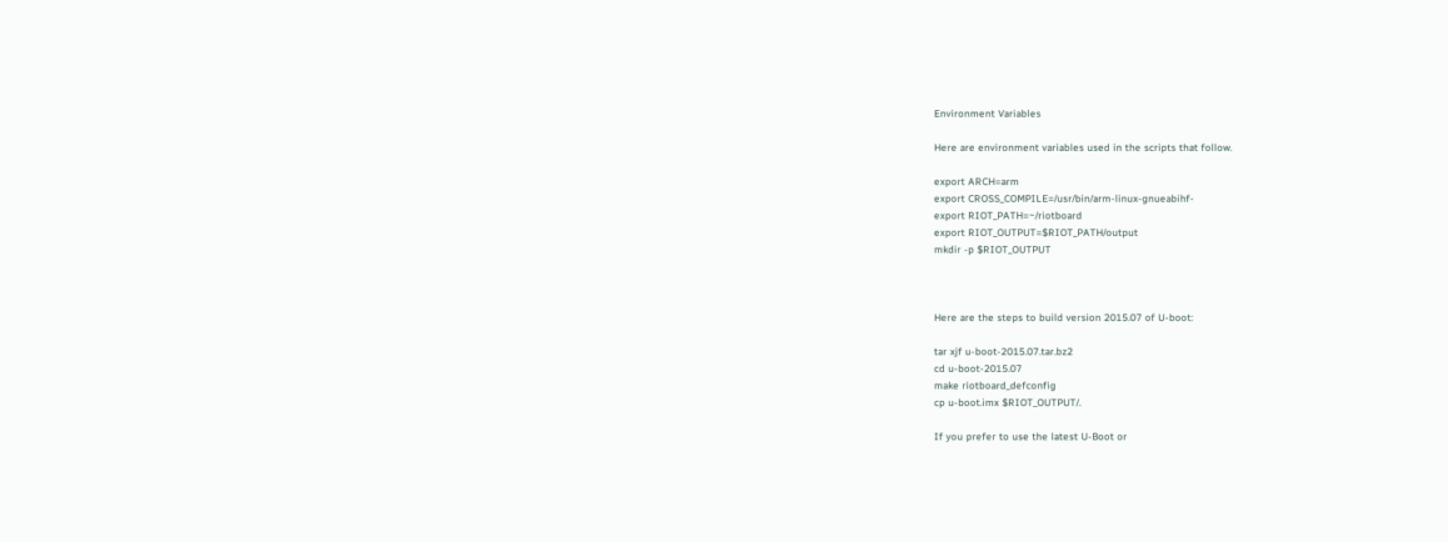Environment Variables

Here are environment variables used in the scripts that follow.

export ARCH=arm
export CROSS_COMPILE=/usr/bin/arm-linux-gnueabihf-
export RIOT_PATH=~/riotboard
export RIOT_OUTPUT=$RIOT_PATH/output
mkdir -p $RIOT_OUTPUT



Here are the steps to build version 2015.07 of U-boot:

tar xjf u-boot-2015.07.tar.bz2
cd u-boot-2015.07
make riotboard_defconfig
cp u-boot.imx $RIOT_OUTPUT/.

If you prefer to use the latest U-Boot or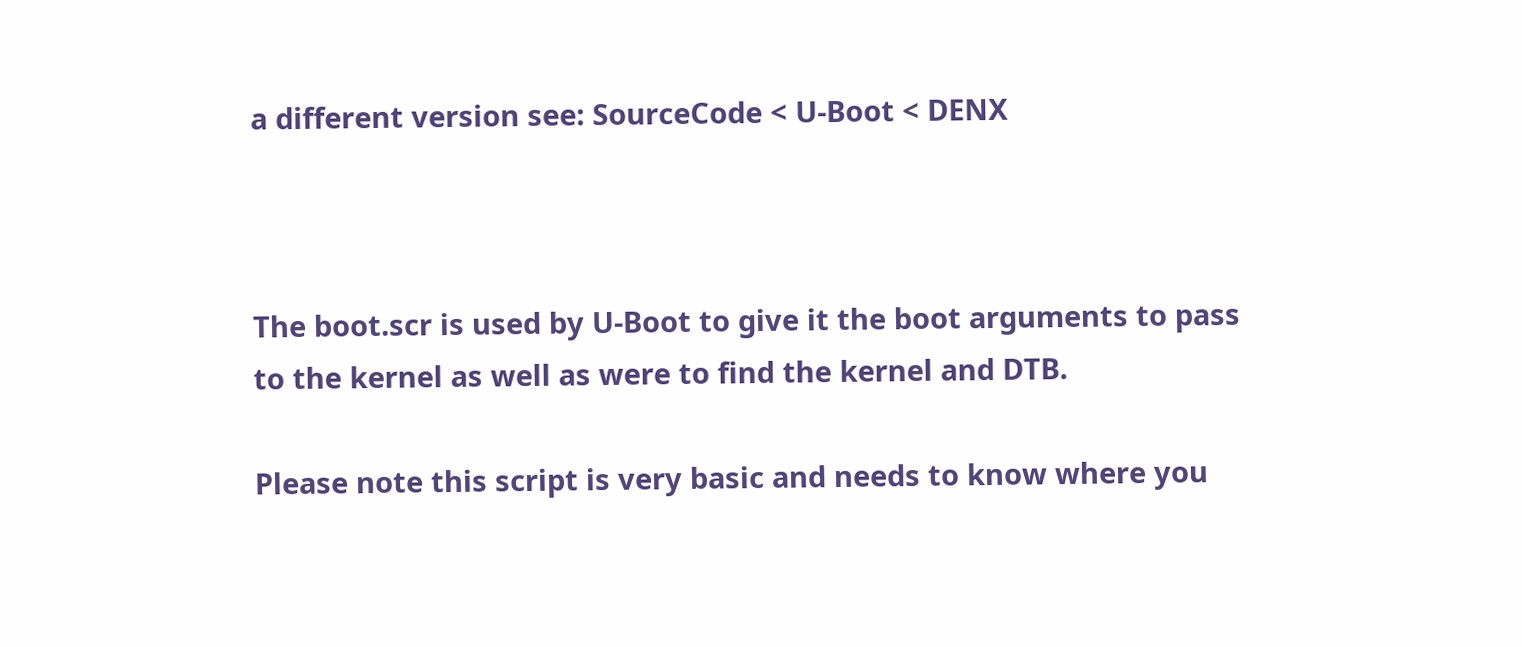a different version see: SourceCode < U-Boot < DENX



The boot.scr is used by U-Boot to give it the boot arguments to pass to the kernel as well as were to find the kernel and DTB.

Please note this script is very basic and needs to know where you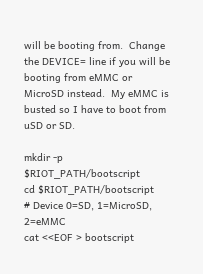will be booting from.  Change the DEVICE= line if you will be booting from eMMC or MicroSD instead.  My eMMC is busted so I have to boot from uSD or SD.

mkdir -p $RIOT_PATH/bootscript
cd $RIOT_PATH/bootscript
# Device 0=SD, 1=MicroSD, 2=eMMC
cat <<EOF > bootscript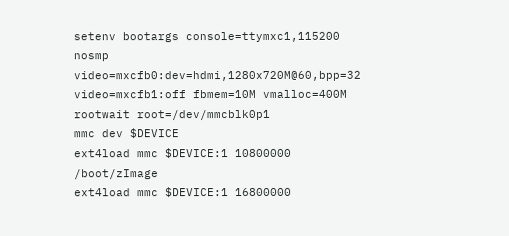setenv bootargs console=ttymxc1,115200 nosmp video=mxcfb0:dev=hdmi,1280x720M@60,bpp=32 video=mxcfb1:off fbmem=10M vmalloc=400M rootwait root=/dev/mmcblk0p1
mmc dev $DEVICE
ext4load mmc $DEVICE:1 10800000 /boot/zImage
ext4load mmc $DEVICE:1 16800000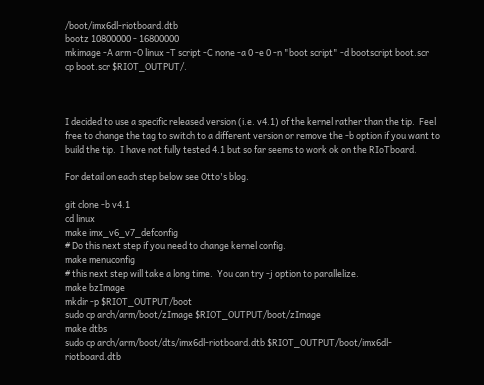/boot/imx6dl-riotboard.dtb
bootz 10800000 - 16800000
mkimage -A arm -O linux -T script -C none -a 0 -e 0 -n "boot script" -d bootscript boot.scr
cp boot.scr $RIOT_OUTPUT/.



I decided to use a specific released version (i.e. v4.1) of the kernel rather than the tip.  Feel free to change the tag to switch to a different version or remove the -b option if you want to build the tip.  I have not fully tested 4.1 but so far seems to work ok on the RIoTboard.

For detail on each step below see Otto's blog.

git clone -b v4.1
cd linux
make imx_v6_v7_defconfig
# Do this next step if you need to change kernel config.
make menuconfig
# this next step will take a long time.  You can try -j option to parallelize.
make bzImage
mkdir -p $RIOT_OUTPUT/boot
sudo cp arch/arm/boot/zImage $RIOT_OUTPUT/boot/zImage
make dtbs
sudo cp arch/arm/boot/dts/imx6dl-riotboard.dtb $RIOT_OUTPUT/boot/imx6dl-riotboard.dtb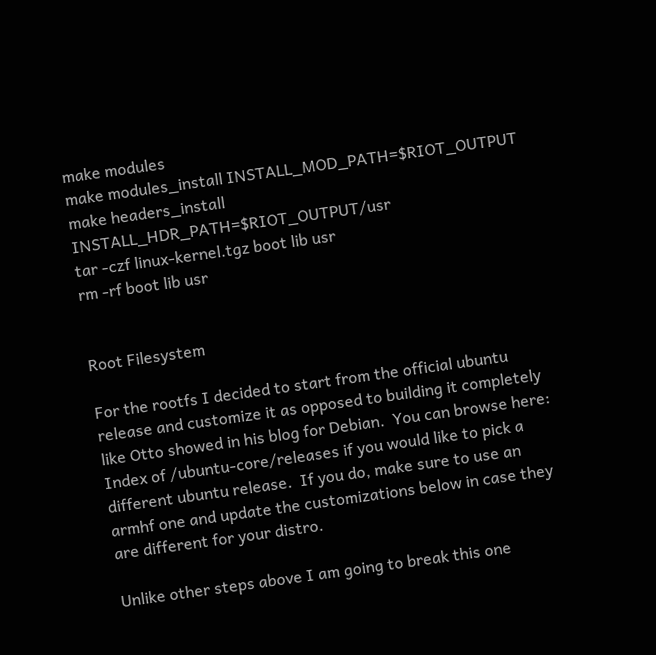make modules
make modules_install INSTALL_MOD_PATH=$RIOT_OUTPUT
make headers_install INSTALL_HDR_PATH=$RIOT_OUTPUT/usr
tar -czf linux-kernel.tgz boot lib usr
rm -rf boot lib usr


Root Filesystem

For the rootfs I decided to start from the official ubuntu release and customize it as opposed to building it completely like Otto showed in his blog for Debian.  You can browse here: Index of /ubuntu-core/releases if you would like to pick a different ubuntu release.  If you do, make sure to use an armhf one and update the customizations below in case they are different for your distro.

Unlike other steps above I am going to break this one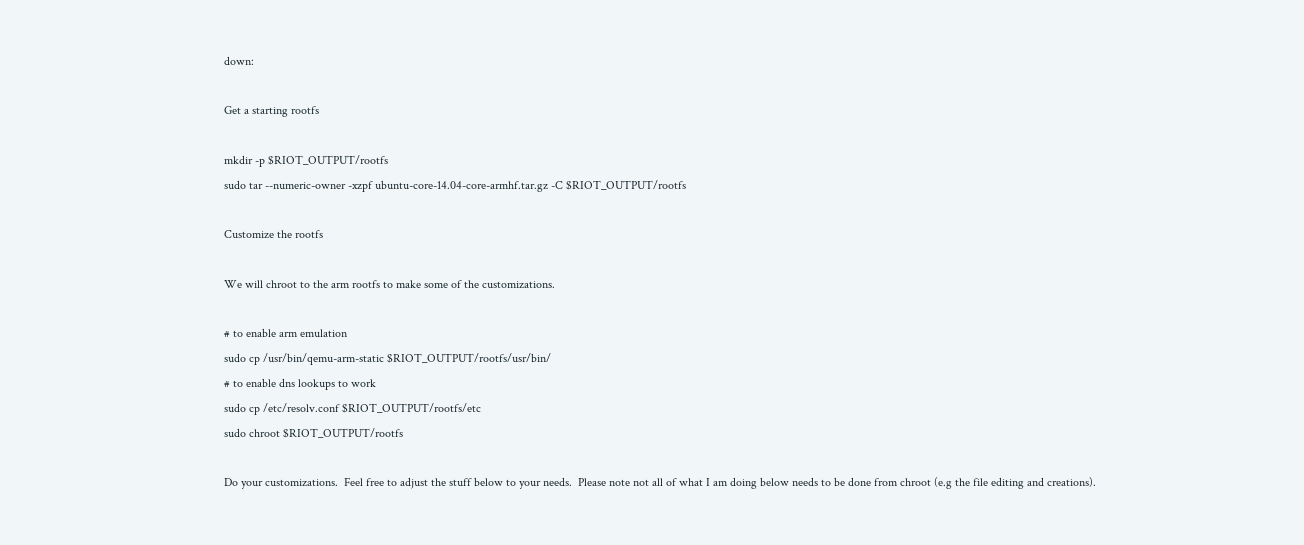down:

Get a starting rootfs

mkdir -p $RIOT_OUTPUT/rootfs
sudo tar --numeric-owner -xzpf ubuntu-core-14.04-core-armhf.tar.gz -C $RIOT_OUTPUT/rootfs

Customize the rootfs

We will chroot to the arm rootfs to make some of the customizations.

# to enable arm emulation
sudo cp /usr/bin/qemu-arm-static $RIOT_OUTPUT/rootfs/usr/bin/
# to enable dns lookups to work
sudo cp /etc/resolv.conf $RIOT_OUTPUT/rootfs/etc
sudo chroot $RIOT_OUTPUT/rootfs

Do your customizations.  Feel free to adjust the stuff below to your needs.  Please note not all of what I am doing below needs to be done from chroot (e.g the file editing and creations).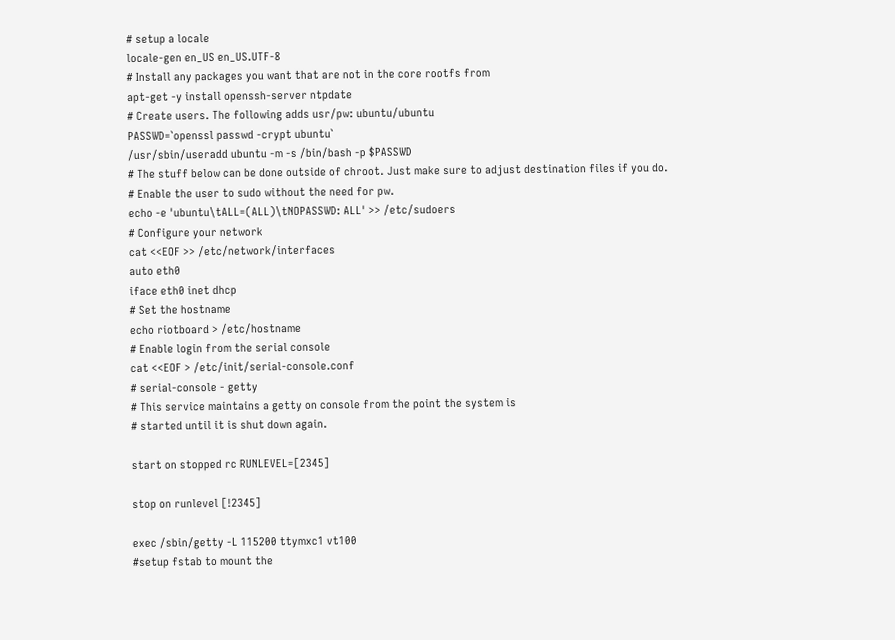# setup a locale
locale-gen en_US en_US.UTF-8
# Install any packages you want that are not in the core rootfs from
apt-get -y install openssh-server ntpdate
# Create users. The following adds usr/pw: ubuntu/ubuntu
PASSWD=`openssl passwd -crypt ubuntu`
/usr/sbin/useradd ubuntu -m -s /bin/bash -p $PASSWD
# The stuff below can be done outside of chroot. Just make sure to adjust destination files if you do.
# Enable the user to sudo without the need for pw.
echo -e 'ubuntu\tALL=(ALL)\tNOPASSWD: ALL' >> /etc/sudoers
# Configure your network
cat <<EOF >> /etc/network/interfaces
auto eth0
iface eth0 inet dhcp
# Set the hostname
echo riotboard > /etc/hostname
# Enable login from the serial console
cat <<EOF > /etc/init/serial-console.conf
# serial-console - getty
# This service maintains a getty on console from the point the system is
# started until it is shut down again.

start on stopped rc RUNLEVEL=[2345]

stop on runlevel [!2345]

exec /sbin/getty -L 115200 ttymxc1 vt100
#setup fstab to mount the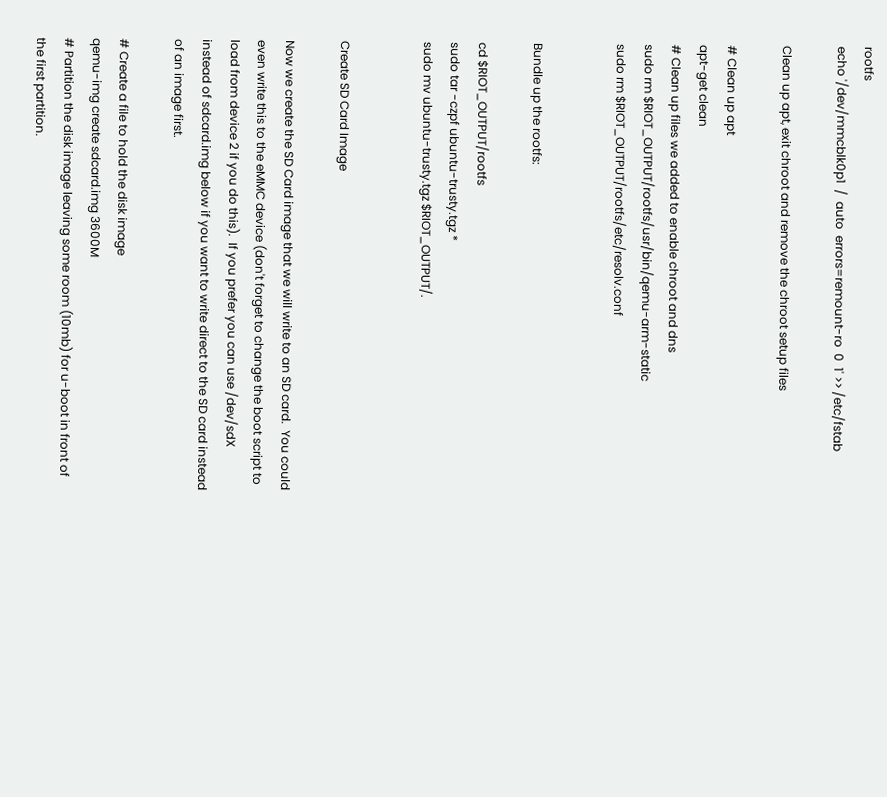rootfs
echo '/dev/mmcblk0p1  /  auto  errors=remount-ro  0  1' >> /etc/fstab

Clean up apt, exit chroot and remove the chroot setup files

# Clean up apt
apt-get clean
# Clean up files we added to enable chroot and dns
sudo rm $RIOT_OUTPUT/rootfs/usr/bin/qemu-arm-static
sudo rm $RIOT_OUTPUT/rootfs/etc/resolv.conf


Bundle up the rootfs:

cd $RIOT_OUTPUT/rootfs
sudo tar -czpf ubuntu-trusty.tgz *
sudo mv ubuntu-trusty.tgz $RIOT_OUTPUT/.


Create SD Card Image

Now we create the SD Card image that we will write to an SD card.  You could even write this to the eMMC device (don't forget to change the boot script to load from device 2 if you do this).  If you prefer you can use /dev/sdX instead of sdcard.img below if you want to write direct to the SD card instead of an image first.

# Create a file to hold the disk image
qemu-img create sdcard.img 3600M
# Partition the disk image leaving some room (10mb) for u-boot in front of the first partition.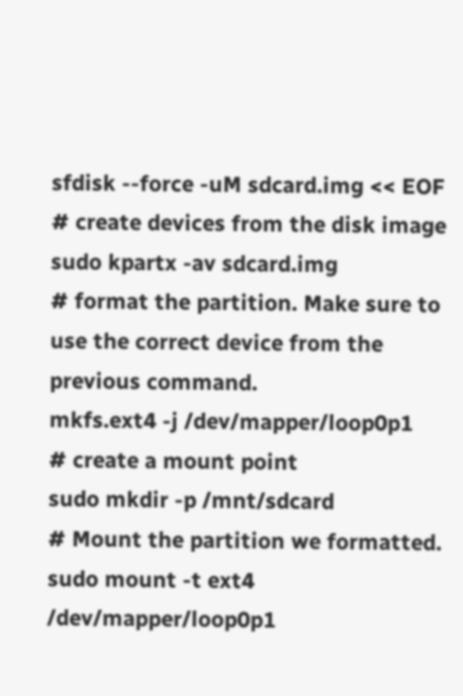sfdisk --force -uM sdcard.img << EOF
# create devices from the disk image
sudo kpartx -av sdcard.img
# format the partition. Make sure to use the correct device from the previous command.
mkfs.ext4 -j /dev/mapper/loop0p1
# create a mount point
sudo mkdir -p /mnt/sdcard
# Mount the partition we formatted.
sudo mount -t ext4 /dev/mapper/loop0p1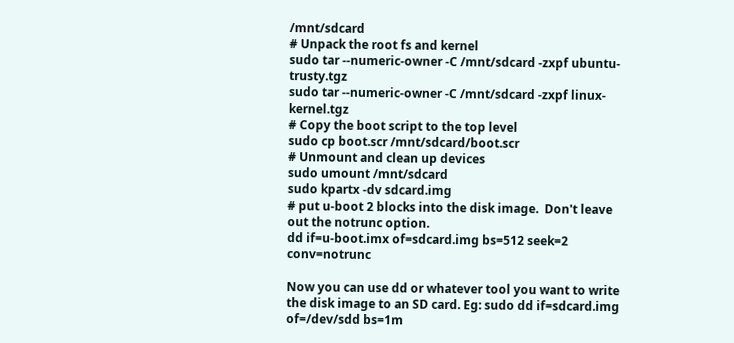/mnt/sdcard
# Unpack the root fs and kernel
sudo tar --numeric-owner -C /mnt/sdcard -zxpf ubuntu-trusty.tgz
sudo tar --numeric-owner -C /mnt/sdcard -zxpf linux-kernel.tgz
# Copy the boot script to the top level
sudo cp boot.scr /mnt/sdcard/boot.scr
# Unmount and clean up devices
sudo umount /mnt/sdcard
sudo kpartx -dv sdcard.img
# put u-boot 2 blocks into the disk image.  Don't leave out the notrunc option.
dd if=u-boot.imx of=sdcard.img bs=512 seek=2 conv=notrunc

Now you can use dd or whatever tool you want to write the disk image to an SD card. Eg: sudo dd if=sdcard.img of=/dev/sdd bs=1m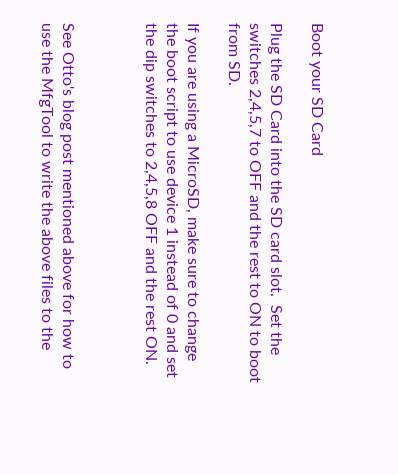Boot your SD Card

Plug the SD Card into the SD card slot.  Set the switches 2,4,5,7 to OFF and the rest to ON to boot from SD.

If you are using a MicroSD, make sure to change the boot script to use device 1 instead of 0 and set the dip switches to 2,4,5,8 OFF and the rest ON.



See Otto's blog post mentioned above for how to use the MfgTool to write the above files to the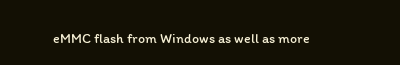eMMC flash from Windows as well as more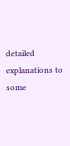detailed explanations to some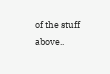of the stuff above..